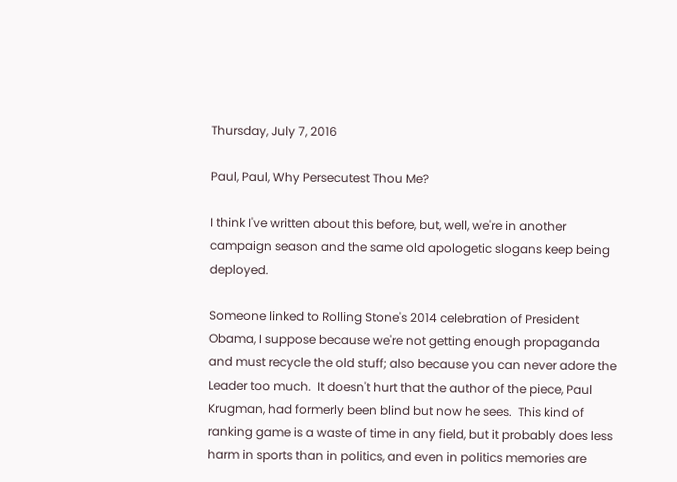Thursday, July 7, 2016

Paul, Paul, Why Persecutest Thou Me?

I think I've written about this before, but, well, we're in another campaign season and the same old apologetic slogans keep being deployed.

Someone linked to Rolling Stone's 2014 celebration of President Obama, I suppose because we're not getting enough propaganda and must recycle the old stuff; also because you can never adore the Leader too much.  It doesn't hurt that the author of the piece, Paul Krugman, had formerly been blind but now he sees.  This kind of ranking game is a waste of time in any field, but it probably does less harm in sports than in politics, and even in politics memories are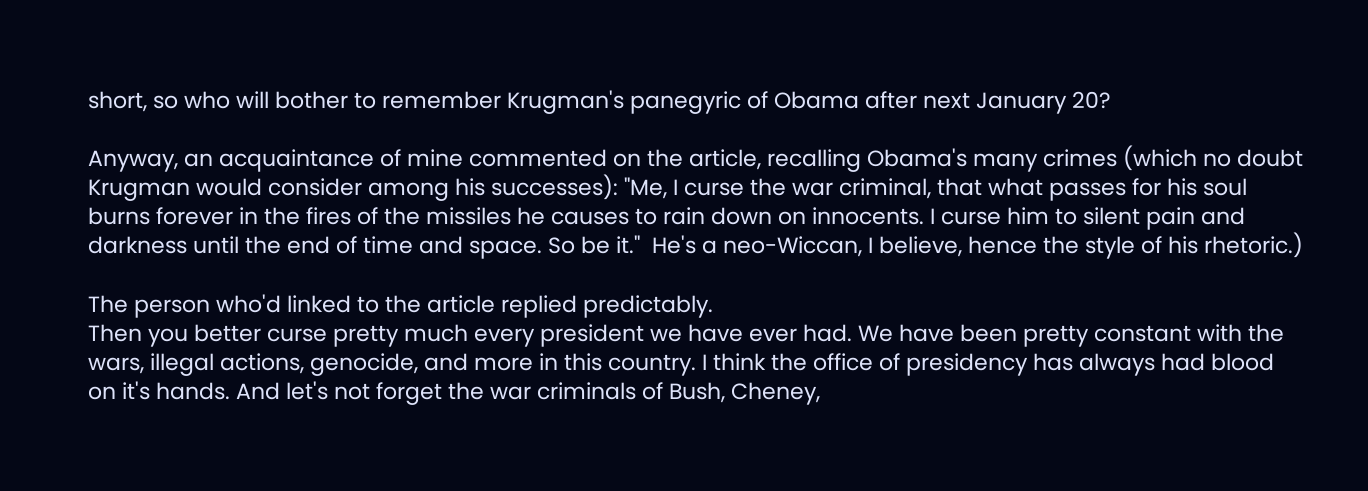short, so who will bother to remember Krugman's panegyric of Obama after next January 20?

Anyway, an acquaintance of mine commented on the article, recalling Obama's many crimes (which no doubt Krugman would consider among his successes): "Me, I curse the war criminal, that what passes for his soul burns forever in the fires of the missiles he causes to rain down on innocents. I curse him to silent pain and darkness until the end of time and space. So be it."  He's a neo-Wiccan, I believe, hence the style of his rhetoric.)

The person who'd linked to the article replied predictably.
Then you better curse pretty much every president we have ever had. We have been pretty constant with the wars, illegal actions, genocide, and more in this country. I think the office of presidency has always had blood on it's hands. And let's not forget the war criminals of Bush, Cheney,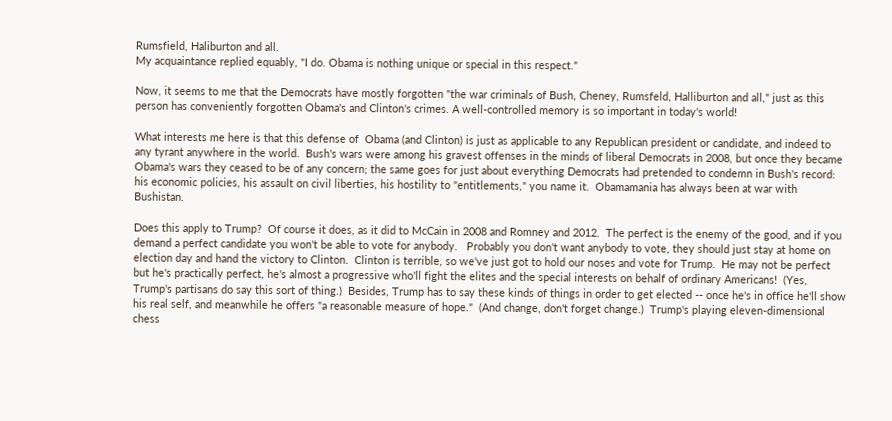Rumsfield, Haliburton and all.
My acquaintance replied equably, "I do. Obama is nothing unique or special in this respect."

Now, it seems to me that the Democrats have mostly forgotten "the war criminals of Bush, Cheney, Rumsfeld, Halliburton and all," just as this person has conveniently forgotten Obama's and Clinton's crimes. A well-controlled memory is so important in today's world!

What interests me here is that this defense of  Obama (and Clinton) is just as applicable to any Republican president or candidate, and indeed to any tyrant anywhere in the world.  Bush's wars were among his gravest offenses in the minds of liberal Democrats in 2008, but once they became Obama's wars they ceased to be of any concern; the same goes for just about everything Democrats had pretended to condemn in Bush's record: his economic policies, his assault on civil liberties, his hostility to "entitlements," you name it.  Obamamania has always been at war with Bushistan.

Does this apply to Trump?  Of course it does, as it did to McCain in 2008 and Romney and 2012.  The perfect is the enemy of the good, and if you demand a perfect candidate you won't be able to vote for anybody.   Probably you don't want anybody to vote, they should just stay at home on election day and hand the victory to Clinton.  Clinton is terrible, so we've just got to hold our noses and vote for Trump.  He may not be perfect but he's practically perfect, he's almost a progressive who'll fight the elites and the special interests on behalf of ordinary Americans!  (Yes, Trump's partisans do say this sort of thing.)  Besides, Trump has to say these kinds of things in order to get elected -- once he's in office he'll show his real self, and meanwhile he offers "a reasonable measure of hope."  (And change, don't forget change.)  Trump's playing eleven-dimensional chess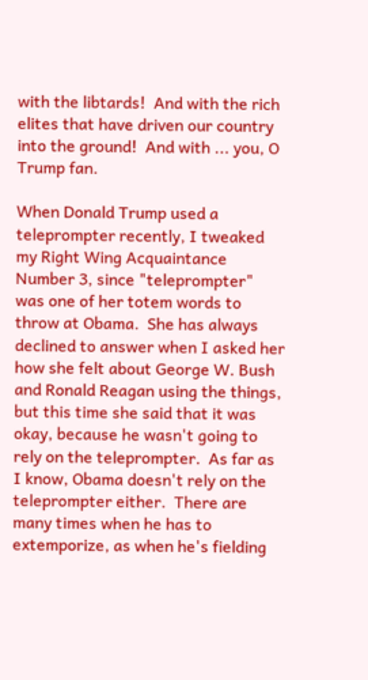with the libtards!  And with the rich elites that have driven our country into the ground!  And with ... you, O Trump fan.

When Donald Trump used a teleprompter recently, I tweaked my Right Wing Acquaintance Number 3, since "teleprompter" was one of her totem words to throw at Obama.  She has always declined to answer when I asked her how she felt about George W. Bush and Ronald Reagan using the things, but this time she said that it was okay, because he wasn't going to rely on the teleprompter.  As far as I know, Obama doesn't rely on the teleprompter either.  There are many times when he has to extemporize, as when he's fielding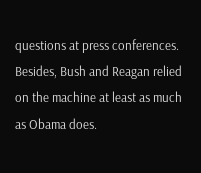questions at press conferences.  Besides, Bush and Reagan relied on the machine at least as much as Obama does.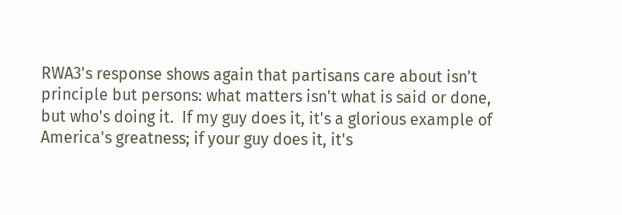RWA3's response shows again that partisans care about isn't principle but persons: what matters isn't what is said or done, but who's doing it.  If my guy does it, it's a glorious example of America's greatness; if your guy does it, it's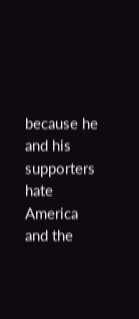because he and his supporters hate America and the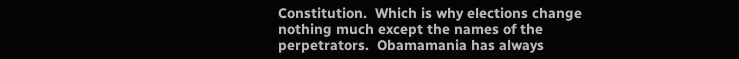Constitution.  Which is why elections change nothing much except the names of the perpetrators.  Obamamania has always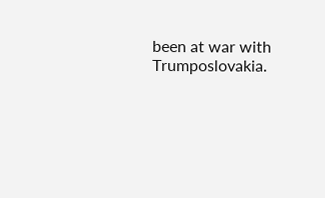been at war with Trumposlovakia.